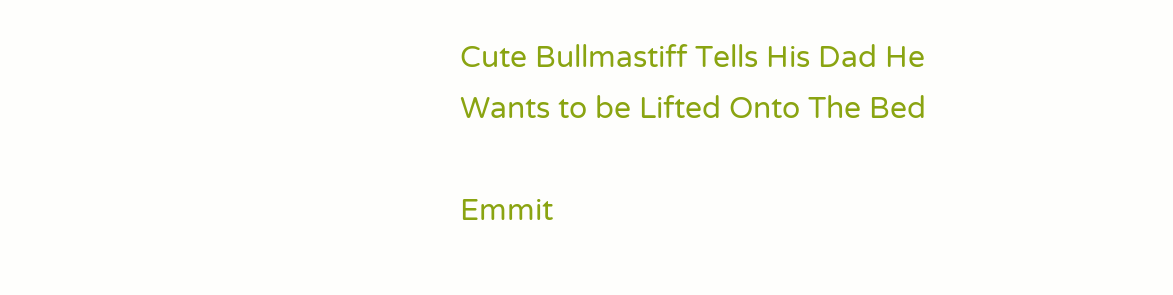Cute Bullmastiff Tells His Dad He Wants to be Lifted Onto The Bed

Emmit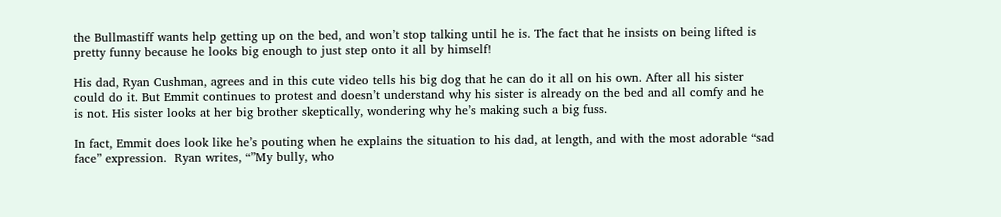the Bullmastiff wants help getting up on the bed, and won’t stop talking until he is. The fact that he insists on being lifted is pretty funny because he looks big enough to just step onto it all by himself!

His dad, Ryan Cushman, agrees and in this cute video tells his big dog that he can do it all on his own. After all his sister could do it. But Emmit continues to protest and doesn’t understand why his sister is already on the bed and all comfy and he is not. His sister looks at her big brother skeptically, wondering why he’s making such a big fuss.

In fact, Emmit does look like he’s pouting when he explains the situation to his dad, at length, and with the most adorable “sad face” expression.  Ryan writes, “”My bully, who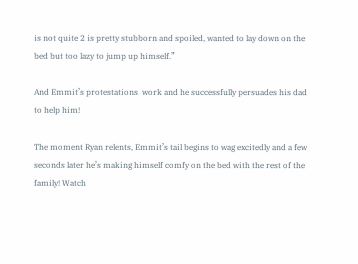is not quite 2 is pretty stubborn and spoiled, wanted to lay down on the bed but too lazy to jump up himself.”

And Emmit’s protestations  work and he successfully persuades his dad to help him!

The moment Ryan relents, Emmit’s tail begins to wag excitedly and a few seconds later he’s making himself comfy on the bed with the rest of the family! Watch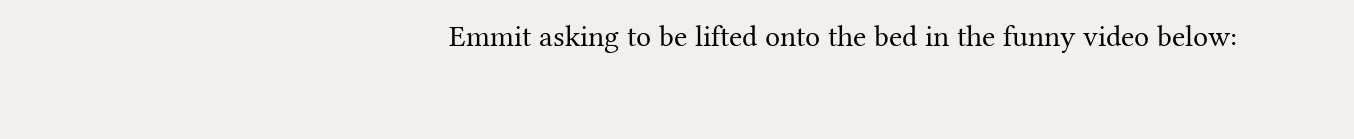Emmit asking to be lifted onto the bed in the funny video below: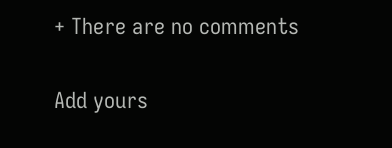+ There are no comments

Add yours